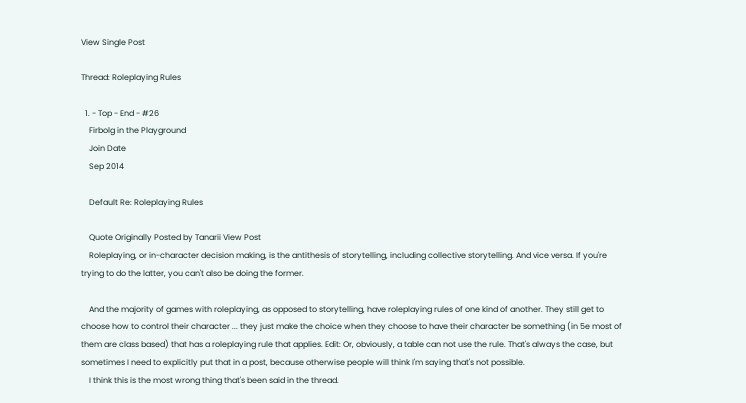View Single Post

Thread: Roleplaying Rules

  1. - Top - End - #26
    Firbolg in the Playground
    Join Date
    Sep 2014

    Default Re: Roleplaying Rules

    Quote Originally Posted by Tanarii View Post
    Roleplaying, or in-character decision making, is the antithesis of storytelling, including collective storytelling. And vice versa. If you're trying to do the latter, you can't also be doing the former.

    And the majority of games with roleplaying, as opposed to storytelling, have roleplaying rules of one kind of another. They still get to choose how to control their character ... they just make the choice when they choose to have their character be something (in 5e most of them are class based) that has a roleplaying rule that applies. Edit: Or, obviously, a table can not use the rule. That's always the case, but sometimes I need to explicitly put that in a post, because otherwise people will think I'm saying that's not possible.
    I think this is the most wrong thing that's been said in the thread.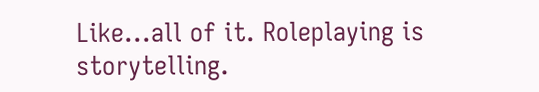Like...all of it. Roleplaying is storytelling.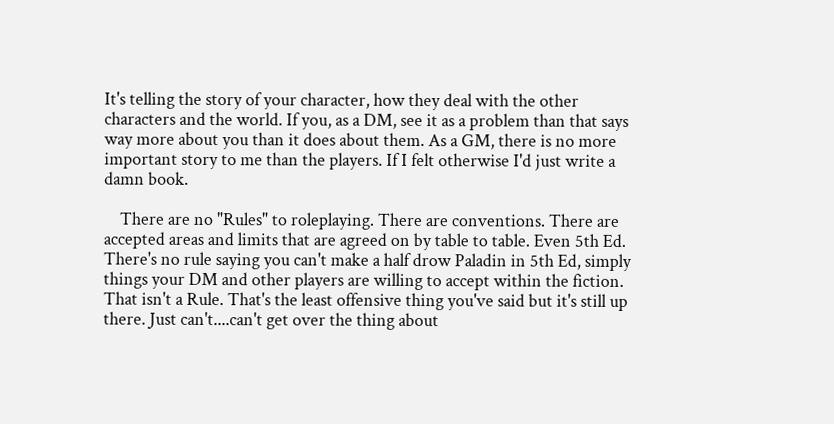It's telling the story of your character, how they deal with the other characters and the world. If you, as a DM, see it as a problem than that says way more about you than it does about them. As a GM, there is no more important story to me than the players. If I felt otherwise I'd just write a damn book.

    There are no "Rules" to roleplaying. There are conventions. There are accepted areas and limits that are agreed on by table to table. Even 5th Ed. There's no rule saying you can't make a half drow Paladin in 5th Ed, simply things your DM and other players are willing to accept within the fiction. That isn't a Rule. That's the least offensive thing you've said but it's still up there. Just can't....can't get over the thing about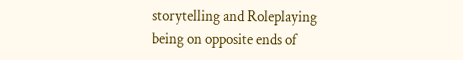storytelling and Roleplaying being on opposite ends of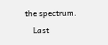the spectrum.
    Last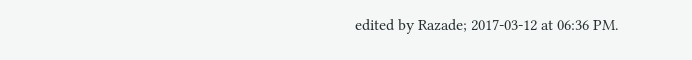edited by Razade; 2017-03-12 at 06:36 PM.